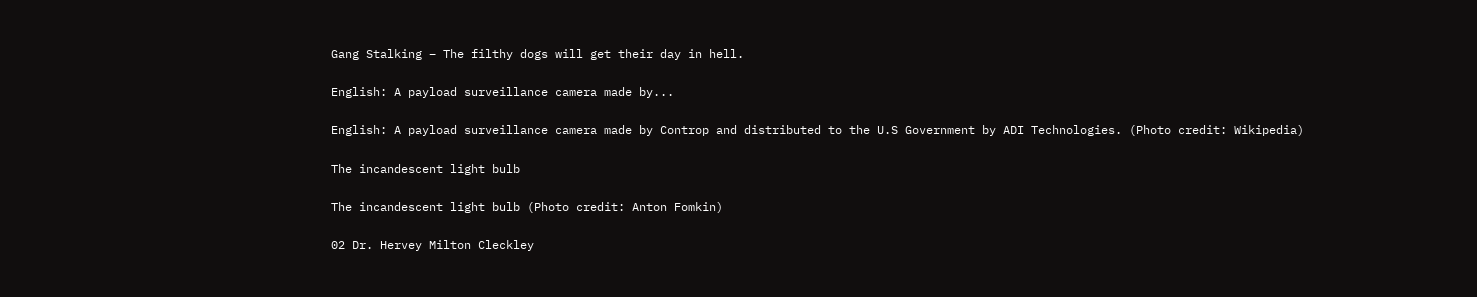Gang Stalking – The filthy dogs will get their day in hell.

English: A payload surveillance camera made by...

English: A payload surveillance camera made by Controp and distributed to the U.S Government by ADI Technologies. (Photo credit: Wikipedia)

The incandescent light bulb

The incandescent light bulb (Photo credit: Anton Fomkin)

02 Dr. Hervey Milton Cleckley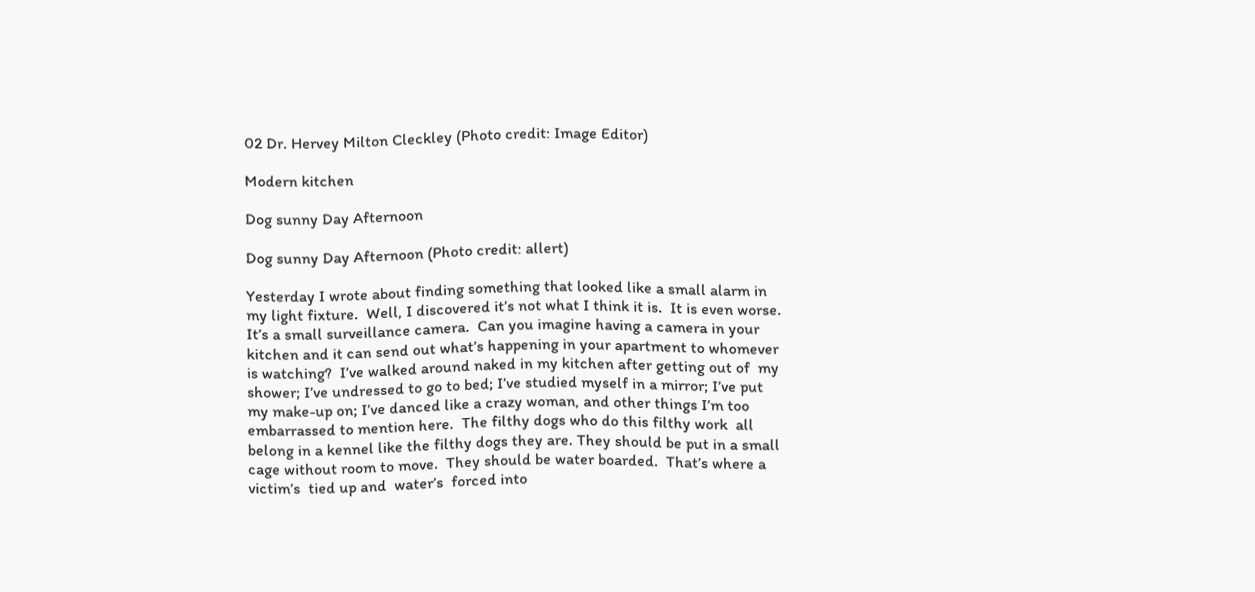02 Dr. Hervey Milton Cleckley (Photo credit: Image Editor)

Modern kitchen

Dog sunny Day Afternoon

Dog sunny Day Afternoon (Photo credit: allert)

Yesterday I wrote about finding something that looked like a small alarm in my light fixture.  Well, I discovered it’s not what I think it is.  It is even worse.  It’s a small surveillance camera.  Can you imagine having a camera in your kitchen and it can send out what’s happening in your apartment to whomever is watching?  I’ve walked around naked in my kitchen after getting out of  my shower; I’ve undressed to go to bed; I’ve studied myself in a mirror; I’ve put my make-up on; I’ve danced like a crazy woman, and other things I’m too embarrassed to mention here.  The filthy dogs who do this filthy work  all belong in a kennel like the filthy dogs they are. They should be put in a small cage without room to move.  They should be water boarded.  That’s where a victim’s  tied up and  water’s  forced into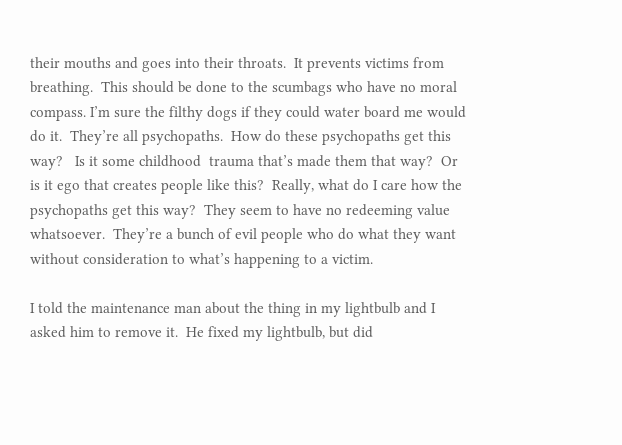their mouths and goes into their throats.  It prevents victims from breathing.  This should be done to the scumbags who have no moral compass. I’m sure the filthy dogs if they could water board me would do it.  They’re all psychopaths.  How do these psychopaths get this way?   Is it some childhood  trauma that’s made them that way?  Or is it ego that creates people like this?  Really, what do I care how the psychopaths get this way?  They seem to have no redeeming value whatsoever.  They’re a bunch of evil people who do what they want without consideration to what’s happening to a victim.

I told the maintenance man about the thing in my lightbulb and I asked him to remove it.  He fixed my lightbulb, but did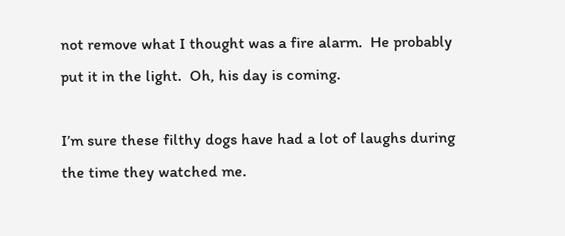not remove what I thought was a fire alarm.  He probably put it in the light.  Oh, his day is coming.

I’m sure these filthy dogs have had a lot of laughs during the time they watched me.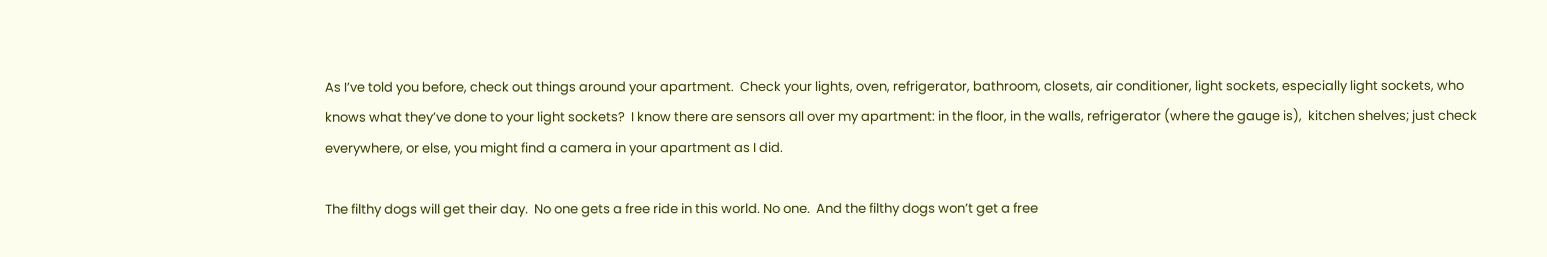As I’ve told you before, check out things around your apartment.  Check your lights, oven, refrigerator, bathroom, closets, air conditioner, light sockets, especially light sockets, who knows what they’ve done to your light sockets?  I know there are sensors all over my apartment: in the floor, in the walls, refrigerator (where the gauge is),  kitchen shelves; just check everywhere, or else, you might find a camera in your apartment as I did.

The filthy dogs will get their day.  No one gets a free ride in this world. No one.  And the filthy dogs won’t get a free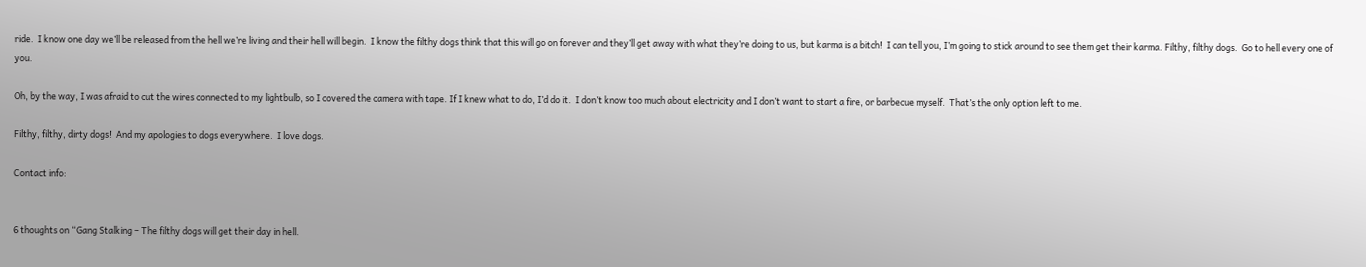ride.  I know one day we’ll be released from the hell we’re living and their hell will begin.  I know the filthy dogs think that this will go on forever and they’ll get away with what they’re doing to us, but karma is a bitch!  I can tell you, I’m going to stick around to see them get their karma. Filthy, filthy dogs.  Go to hell every one of you.

Oh, by the way, I was afraid to cut the wires connected to my lightbulb, so I covered the camera with tape. If I knew what to do, I’d do it.  I don’t know too much about electricity and I don’t want to start a fire, or barbecue myself.  That’s the only option left to me.

Filthy, filthy, dirty dogs!  And my apologies to dogs everywhere.  I love dogs.

Contact info:


6 thoughts on “Gang Stalking – The filthy dogs will get their day in hell.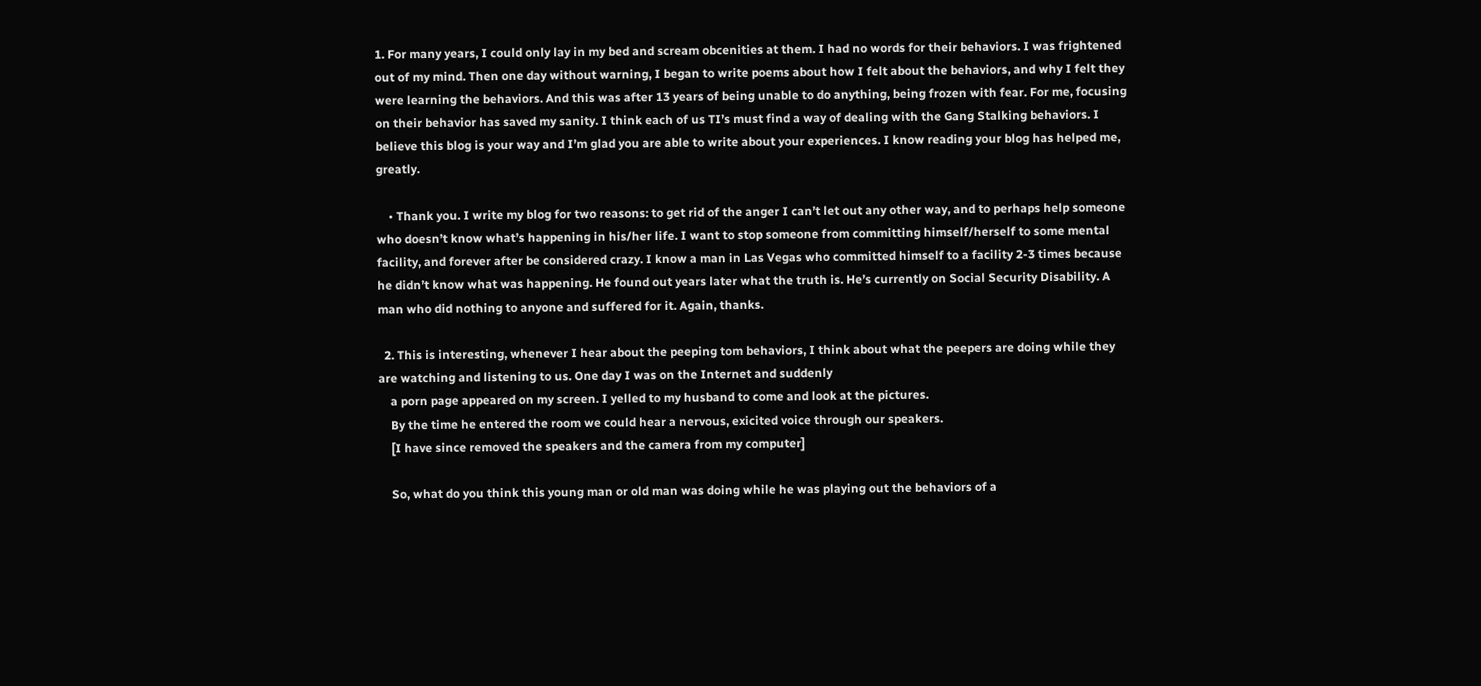1. For many years, I could only lay in my bed and scream obcenities at them. I had no words for their behaviors. I was frightened out of my mind. Then one day without warning, I began to write poems about how I felt about the behaviors, and why I felt they were learning the behaviors. And this was after 13 years of being unable to do anything, being frozen with fear. For me, focusing on their behavior has saved my sanity. I think each of us TI’s must find a way of dealing with the Gang Stalking behaviors. I believe this blog is your way and I’m glad you are able to write about your experiences. I know reading your blog has helped me, greatly.

    • Thank you. I write my blog for two reasons: to get rid of the anger I can’t let out any other way, and to perhaps help someone who doesn’t know what’s happening in his/her life. I want to stop someone from committing himself/herself to some mental facility, and forever after be considered crazy. I know a man in Las Vegas who committed himself to a facility 2-3 times because he didn’t know what was happening. He found out years later what the truth is. He’s currently on Social Security Disability. A man who did nothing to anyone and suffered for it. Again, thanks.

  2. This is interesting, whenever I hear about the peeping tom behaviors, I think about what the peepers are doing while they are watching and listening to us. One day I was on the Internet and suddenly
    a porn page appeared on my screen. I yelled to my husband to come and look at the pictures.
    By the time he entered the room we could hear a nervous, exicited voice through our speakers.
    [I have since removed the speakers and the camera from my computer]

    So, what do you think this young man or old man was doing while he was playing out the behaviors of a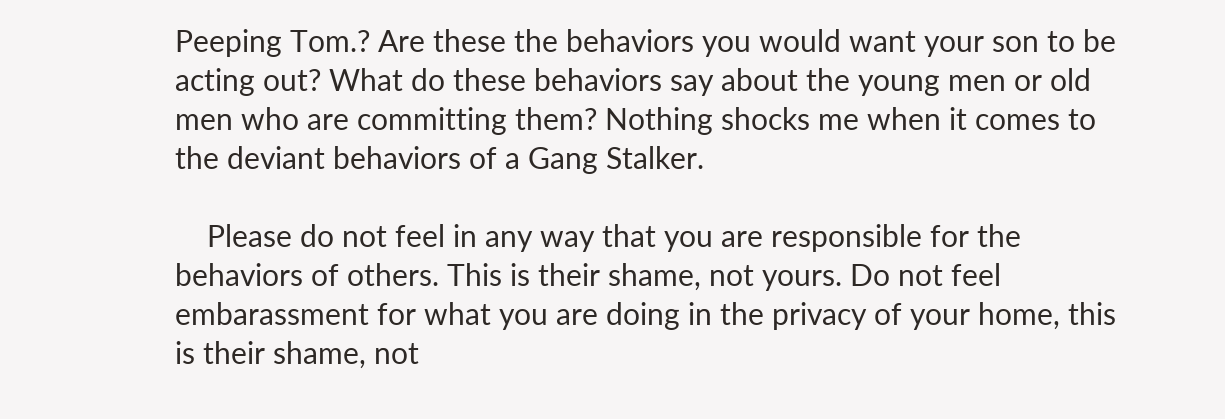Peeping Tom.? Are these the behaviors you would want your son to be acting out? What do these behaviors say about the young men or old men who are committing them? Nothing shocks me when it comes to the deviant behaviors of a Gang Stalker.

    Please do not feel in any way that you are responsible for the behaviors of others. This is their shame, not yours. Do not feel embarassment for what you are doing in the privacy of your home, this is their shame, not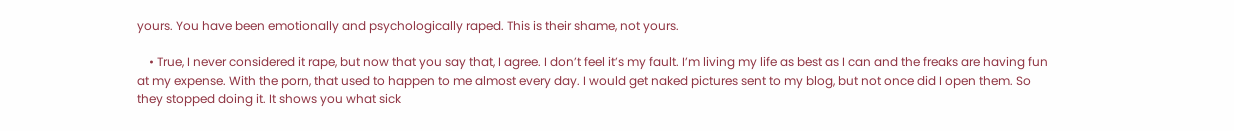yours. You have been emotionally and psychologically raped. This is their shame, not yours.

    • True, I never considered it rape, but now that you say that, I agree. I don’t feel it’s my fault. I’m living my life as best as I can and the freaks are having fun at my expense. With the porn, that used to happen to me almost every day. I would get naked pictures sent to my blog, but not once did I open them. So they stopped doing it. It shows you what sick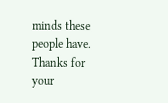minds these people have. Thanks for your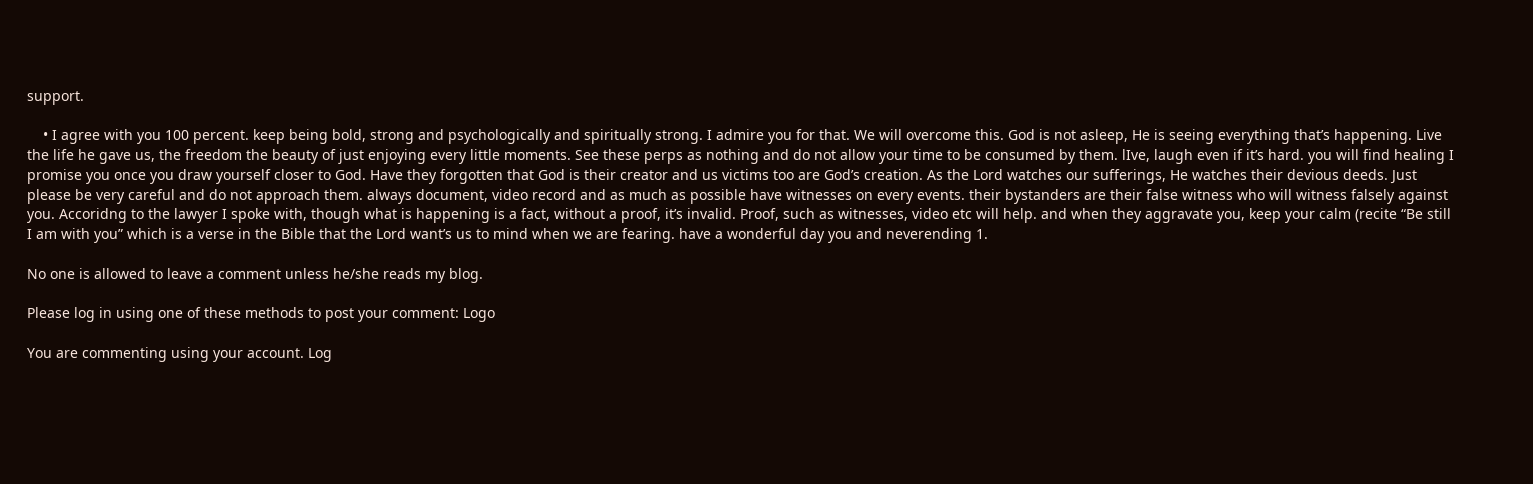support.

    • I agree with you 100 percent. keep being bold, strong and psychologically and spiritually strong. I admire you for that. We will overcome this. God is not asleep, He is seeing everything that’s happening. Live the life he gave us, the freedom the beauty of just enjoying every little moments. See these perps as nothing and do not allow your time to be consumed by them. lIve, laugh even if it’s hard. you will find healing I promise you once you draw yourself closer to God. Have they forgotten that God is their creator and us victims too are God’s creation. As the Lord watches our sufferings, He watches their devious deeds. Just please be very careful and do not approach them. always document, video record and as much as possible have witnesses on every events. their bystanders are their false witness who will witness falsely against you. Accoridng to the lawyer I spoke with, though what is happening is a fact, without a proof, it’s invalid. Proof, such as witnesses, video etc will help. and when they aggravate you, keep your calm (recite “Be still I am with you” which is a verse in the Bible that the Lord want’s us to mind when we are fearing. have a wonderful day you and neverending 1.

No one is allowed to leave a comment unless he/she reads my blog.

Please log in using one of these methods to post your comment: Logo

You are commenting using your account. Log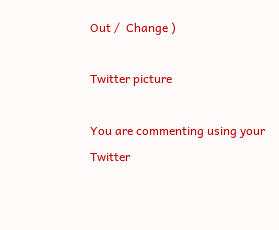Out /  Change )

Twitter picture

You are commenting using your Twitter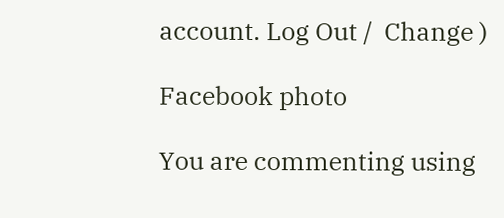account. Log Out /  Change )

Facebook photo

You are commenting using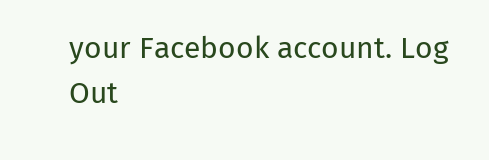your Facebook account. Log Out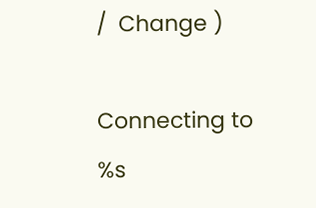/  Change )

Connecting to %s